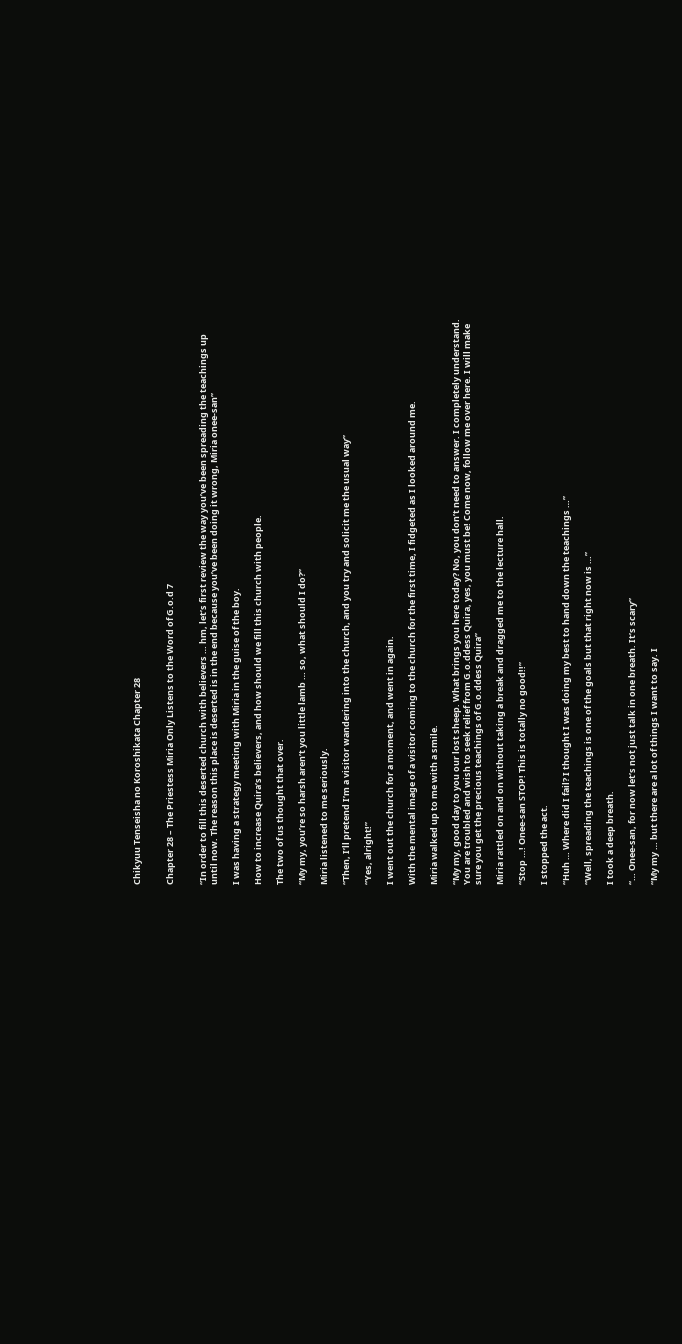Chikyuu Tenseisha no Koroshikata Chapter 28


Chapter 28 – The Priestess Miria Only Listens to the Word of G.o.d 7


“In order to fill this deserted church with believers … hm, let’s first review the way you’ve been spreading the teachings up until now. The reason this place is deserted is in the end because you’ve been doing it wrong, Miria onee-san”

I was having a strategy meeting with Miria in the guise of the boy.

How to increase Quira’s believers, and how should we fill this church with people.

The two of us thought that over.

“My my, you’re so harsh aren’t you little lamb … so, what should I do?”

Miria listened to me seriously.

“Then, I’ll pretend I’m a visitor wandering into the church, and you try and solicit me the usual way”

“Yes, alright!”

I went out the church for a moment, and went in again.

With the mental image of a visitor coming to the church for the first time, I fidgeted as I looked around me.

Miria walked up to me with a smile.

“My my, good day to you our lost sheep. What brings you here today? No, you don’t need to answer. I completely understand. You are troubled and wish to seek relief from G.o.ddess Quira, yes, you must be! Come now, follow me over here. I will make sure you get the precious teachings of G.o.ddess Quira”

Miria rattled on and on without taking a break and dragged me to the lecture hall.

“Stop …! Onee-san STOP! This is totally no good!!”

I stopped the act.

“Huh … Where did I fail? I thought I was doing my best to hand down the teachings …”

“Well, spreading the teachings is one of the goals but that right now is …”

I took a deep breath.

“… Onee-san, for now let’s not just talk in one breath. It’s scary”

“My my … but there are a lot of things I want to say. I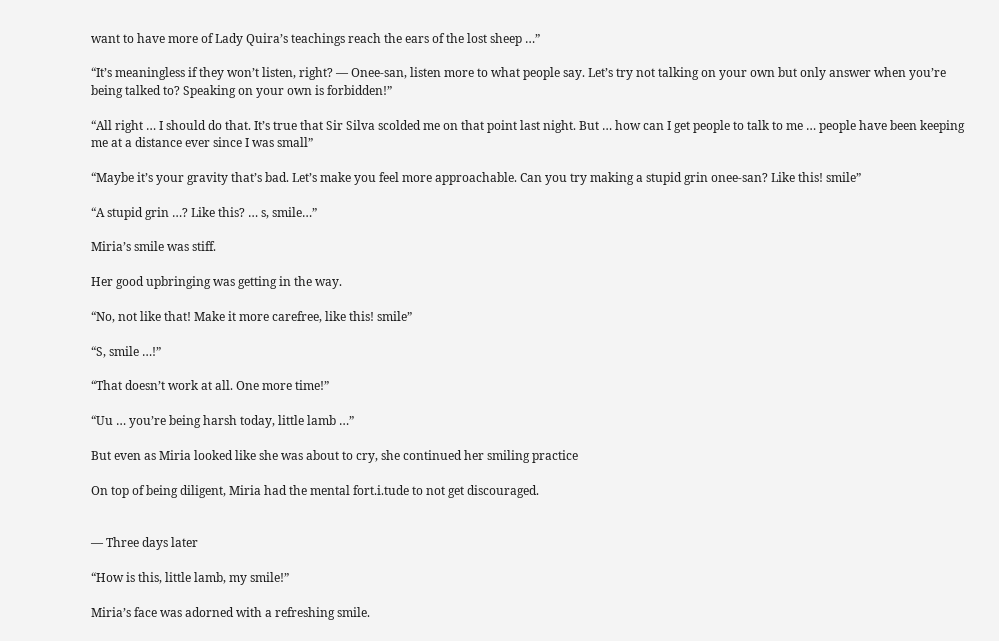want to have more of Lady Quira’s teachings reach the ears of the lost sheep …”

“It’s meaningless if they won’t listen, right? — Onee-san, listen more to what people say. Let’s try not talking on your own but only answer when you’re being talked to? Speaking on your own is forbidden!”

“All right … I should do that. It’s true that Sir Silva scolded me on that point last night. But … how can I get people to talk to me … people have been keeping me at a distance ever since I was small”

“Maybe it’s your gravity that’s bad. Let’s make you feel more approachable. Can you try making a stupid grin onee-san? Like this! smile”

“A stupid grin …? Like this? … s, smile…”

Miria’s smile was stiff.

Her good upbringing was getting in the way.

“No, not like that! Make it more carefree, like this! smile”

“S, smile …!”

“That doesn’t work at all. One more time!”

“Uu … you’re being harsh today, little lamb …”

But even as Miria looked like she was about to cry, she continued her smiling practice

On top of being diligent, Miria had the mental fort.i.tude to not get discouraged.


— Three days later

“How is this, little lamb, my smile!”

Miria’s face was adorned with a refreshing smile.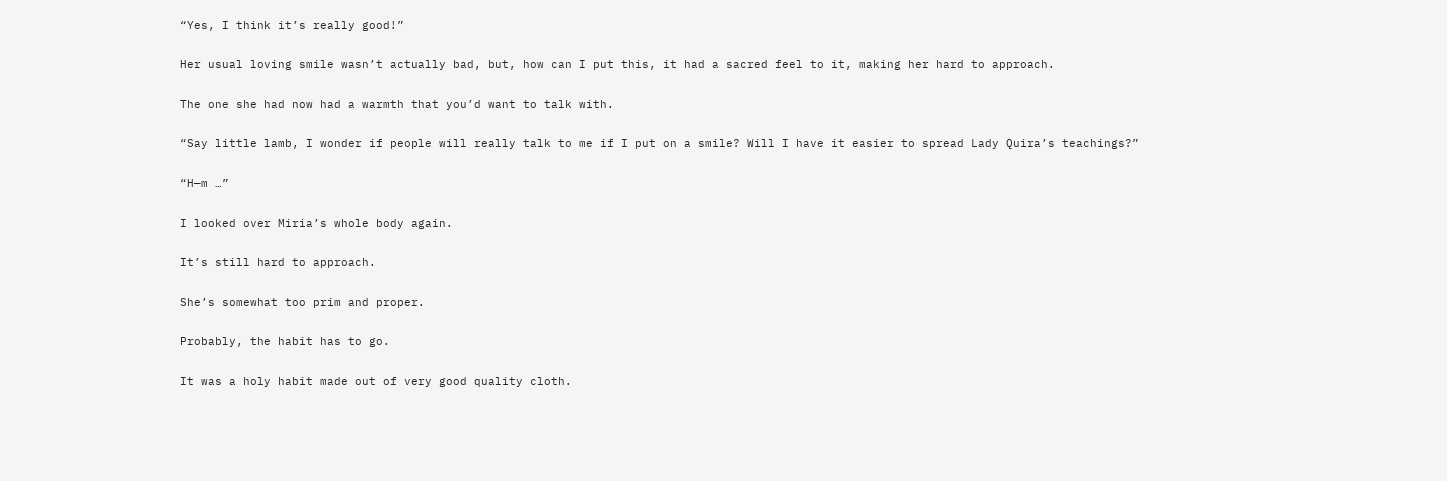“Yes, I think it’s really good!”

Her usual loving smile wasn’t actually bad, but, how can I put this, it had a sacred feel to it, making her hard to approach.

The one she had now had a warmth that you’d want to talk with.

“Say little lamb, I wonder if people will really talk to me if I put on a smile? Will I have it easier to spread Lady Quira’s teachings?”

“H—m …”

I looked over Miria’s whole body again.

It’s still hard to approach.

She’s somewhat too prim and proper.

Probably, the habit has to go.

It was a holy habit made out of very good quality cloth.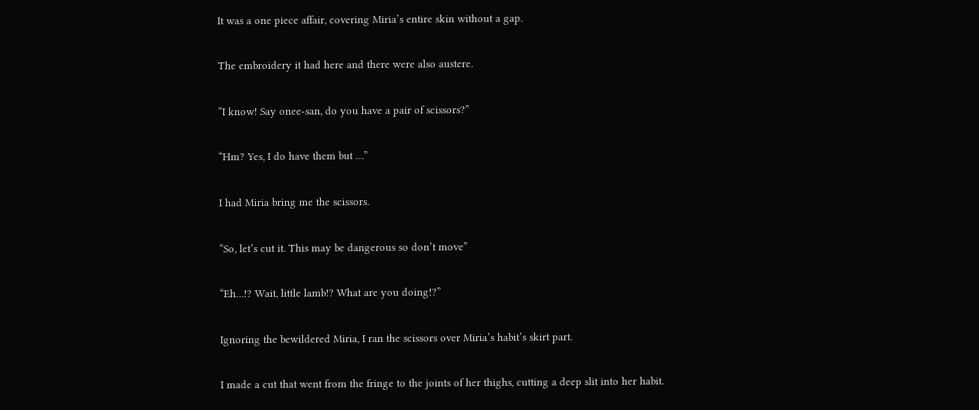It was a one piece affair, covering Miria’s entire skin without a gap.

The embroidery it had here and there were also austere.

“I know! Say onee-san, do you have a pair of scissors?”

“Hm? Yes, I do have them but …”

I had Miria bring me the scissors.

“So, let’s cut it. This may be dangerous so don’t move”

“Eh…!? Wait, little lamb!? What are you doing!?”

Ignoring the bewildered Miria, I ran the scissors over Miria’s habit’s skirt part.

I made a cut that went from the fringe to the joints of her thighs, cutting a deep slit into her habit.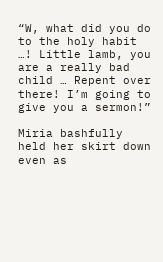“W, what did you do to the holy habit …! Little lamb, you are a really bad child … Repent over there! I’m going to give you a sermon!”

Miria bashfully held her skirt down even as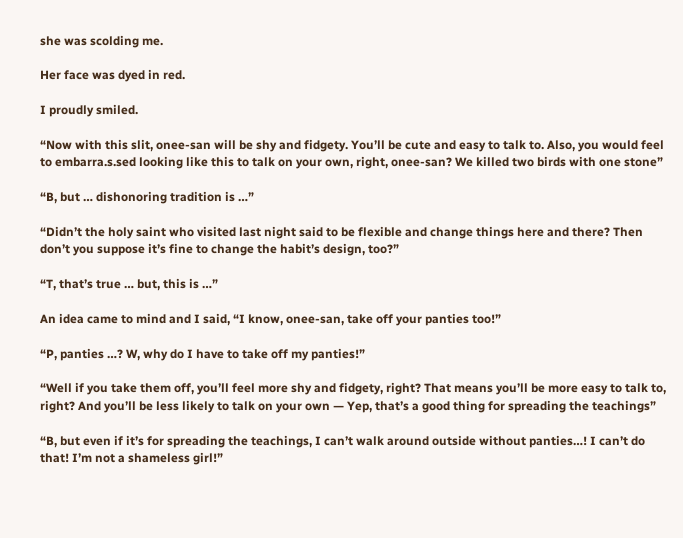she was scolding me.

Her face was dyed in red.

I proudly smiled.

“Now with this slit, onee-san will be shy and fidgety. You’ll be cute and easy to talk to. Also, you would feel to embarra.s.sed looking like this to talk on your own, right, onee-san? We killed two birds with one stone”

“B, but … dishonoring tradition is …”

“Didn’t the holy saint who visited last night said to be flexible and change things here and there? Then don’t you suppose it’s fine to change the habit’s design, too?”

“T, that’s true … but, this is …”

An idea came to mind and I said, “I know, onee-san, take off your panties too!”

“P, panties …? W, why do I have to take off my panties!”

“Well if you take them off, you’ll feel more shy and fidgety, right? That means you’ll be more easy to talk to, right? And you’ll be less likely to talk on your own — Yep, that’s a good thing for spreading the teachings”

“B, but even if it’s for spreading the teachings, I can’t walk around outside without panties…! I can’t do that! I’m not a shameless girl!”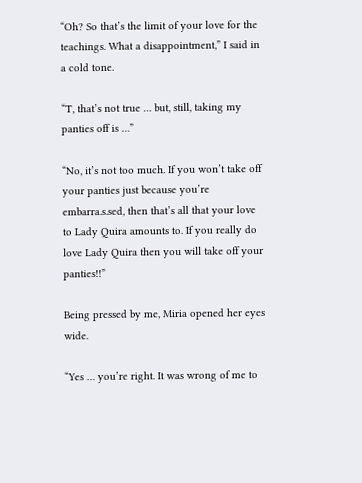“Oh? So that’s the limit of your love for the teachings. What a disappointment,” I said in a cold tone.

“T, that’s not true … but, still, taking my panties off is …”

“No, it’s not too much. If you won’t take off your panties just because you’re embarra.s.sed, then that’s all that your love to Lady Quira amounts to. If you really do love Lady Quira then you will take off your panties!!”

Being pressed by me, Miria opened her eyes wide.

“Yes … you’re right. It was wrong of me to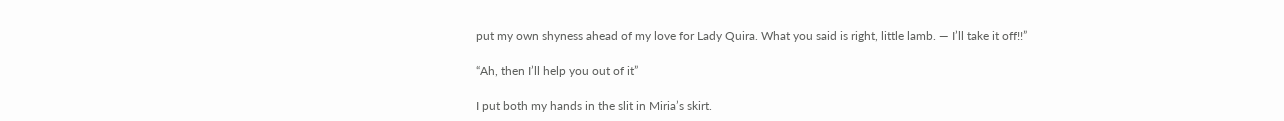put my own shyness ahead of my love for Lady Quira. What you said is right, little lamb. — I’ll take it off!!”

“Ah, then I’ll help you out of it”

I put both my hands in the slit in Miria’s skirt.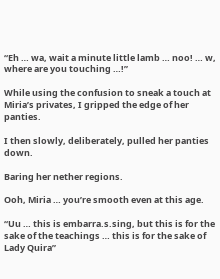“Eh … wa, wait a minute little lamb … noo! … w, where are you touching …!”

While using the confusion to sneak a touch at Miria’s privates, I gripped the edge of her panties.

I then slowly, deliberately, pulled her panties down.

Baring her nether regions.

Ooh, Miria … you’re smooth even at this age.

“Uu … this is embarra.s.sing, but this is for the sake of the teachings … this is for the sake of Lady Quira”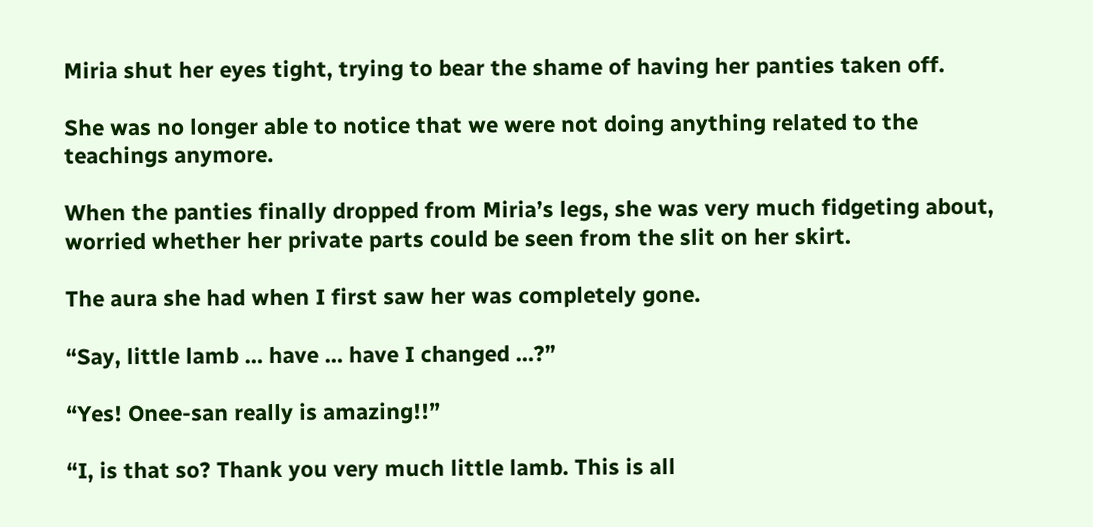Miria shut her eyes tight, trying to bear the shame of having her panties taken off.

She was no longer able to notice that we were not doing anything related to the teachings anymore.

When the panties finally dropped from Miria’s legs, she was very much fidgeting about, worried whether her private parts could be seen from the slit on her skirt.

The aura she had when I first saw her was completely gone.

“Say, little lamb … have … have I changed …?”

“Yes! Onee-san really is amazing!!”

“I, is that so? Thank you very much little lamb. This is all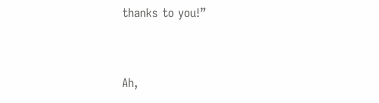thanks to you!”


Ah,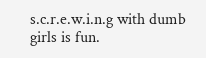s.c.r.e.w.i.n.g with dumb girls is fun.